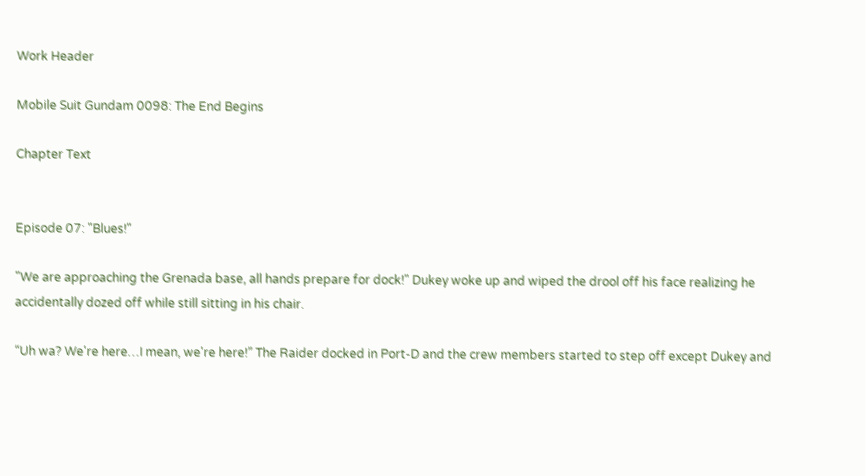Work Header

Mobile Suit Gundam 0098: The End Begins

Chapter Text


Episode 07: "Blues!"

"We are approaching the Grenada base, all hands prepare for dock!" Dukey woke up and wiped the drool off his face realizing he accidentally dozed off while still sitting in his chair.

“Uh wa? We're here…I mean, we're here!” The Raider docked in Port-D and the crew members started to step off except Dukey and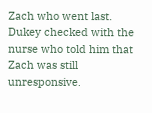Zach who went last. Dukey checked with the nurse who told him that Zach was still unresponsive.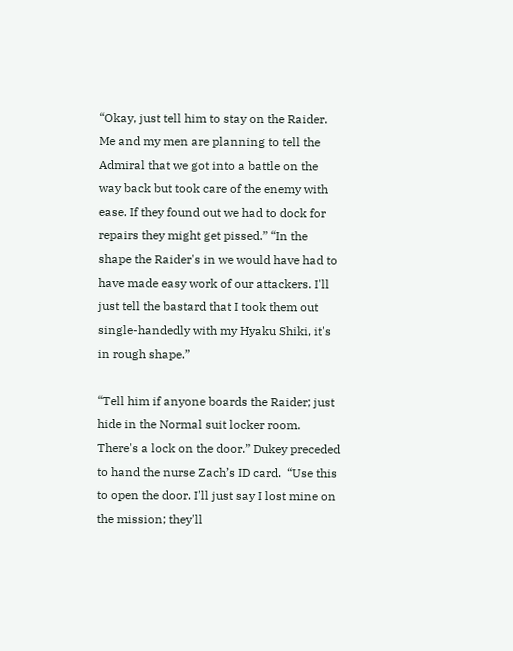“Okay, just tell him to stay on the Raider. Me and my men are planning to tell the Admiral that we got into a battle on the way back but took care of the enemy with ease. If they found out we had to dock for repairs they might get pissed.” “In the shape the Raider's in we would have had to have made easy work of our attackers. I'll just tell the bastard that I took them out single-handedly with my Hyaku Shiki, it's in rough shape.”

“Tell him if anyone boards the Raider; just hide in the Normal suit locker room. There's a lock on the door.” Dukey preceded to hand the nurse Zach’s ID card.  “Use this to open the door. I'll just say I lost mine on the mission; they'll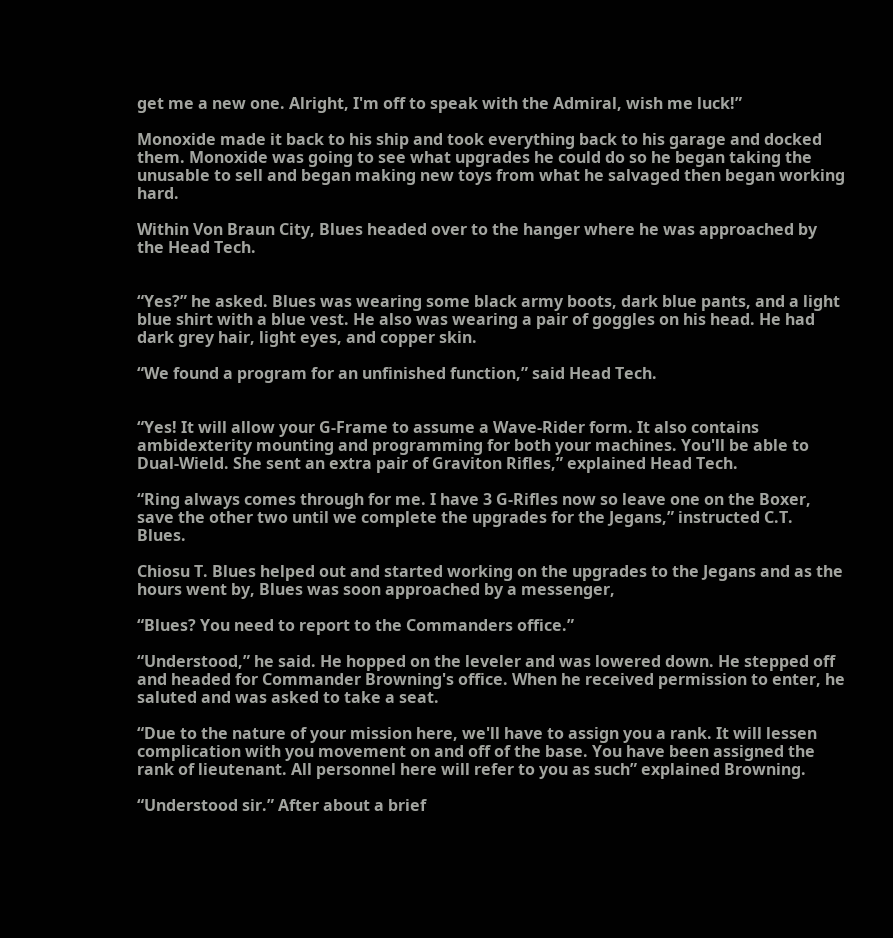get me a new one. Alright, I'm off to speak with the Admiral, wish me luck!”

Monoxide made it back to his ship and took everything back to his garage and docked them. Monoxide was going to see what upgrades he could do so he began taking the unusable to sell and began making new toys from what he salvaged then began working hard.

Within Von Braun City, Blues headed over to the hanger where he was approached by the Head Tech.


“Yes?” he asked. Blues was wearing some black army boots, dark blue pants, and a light blue shirt with a blue vest. He also was wearing a pair of goggles on his head. He had dark grey hair, light eyes, and copper skin.

“We found a program for an unfinished function,” said Head Tech.


“Yes! It will allow your G-Frame to assume a Wave-Rider form. It also contains ambidexterity mounting and programming for both your machines. You'll be able to Dual-Wield. She sent an extra pair of Graviton Rifles,” explained Head Tech.

“Ring always comes through for me. I have 3 G-Rifles now so leave one on the Boxer, save the other two until we complete the upgrades for the Jegans,” instructed C.T. Blues.

Chiosu T. Blues helped out and started working on the upgrades to the Jegans and as the hours went by, Blues was soon approached by a messenger,

“Blues? You need to report to the Commanders office.”

“Understood,” he said. He hopped on the leveler and was lowered down. He stepped off and headed for Commander Browning's office. When he received permission to enter, he saluted and was asked to take a seat.

“Due to the nature of your mission here, we'll have to assign you a rank. It will lessen complication with you movement on and off of the base. You have been assigned the rank of lieutenant. All personnel here will refer to you as such” explained Browning.

“Understood sir.” After about a brief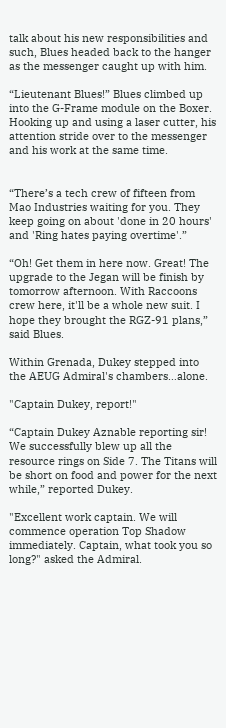talk about his new responsibilities and such, Blues headed back to the hanger as the messenger caught up with him.

“Lieutenant Blues!” Blues climbed up into the G-Frame module on the Boxer. Hooking up and using a laser cutter, his attention stride over to the messenger and his work at the same time.


“There’s a tech crew of fifteen from Mao Industries waiting for you. They keep going on about 'done in 20 hours' and 'Ring hates paying overtime'.”

“Oh! Get them in here now. Great! The upgrade to the Jegan will be finish by tomorrow afternoon. With Raccoons crew here, it'll be a whole new suit. I hope they brought the RGZ-91 plans,” said Blues.

Within Grenada, Dukey stepped into the AEUG Admiral's chambers…alone.

"Captain Dukey, report!"

“Captain Dukey Aznable reporting sir! We successfully blew up all the resource rings on Side 7. The Titans will be short on food and power for the next while,” reported Dukey.

"Excellent work captain. We will commence operation Top Shadow immediately. Captain, what took you so long?" asked the Admiral.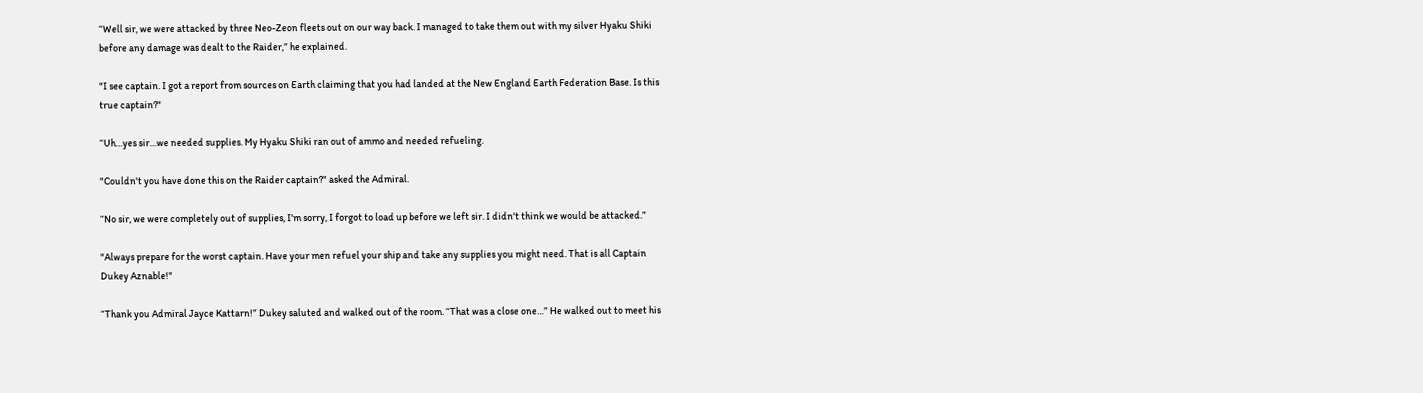“Well sir, we were attacked by three Neo-Zeon fleets out on our way back. I managed to take them out with my silver Hyaku Shiki before any damage was dealt to the Raider,” he explained.

"I see captain. I got a report from sources on Earth claiming that you had landed at the New England Earth Federation Base. Is this true captain?"

“Uh…yes sir…we needed supplies. My Hyaku Shiki ran out of ammo and needed refueling.

"Couldn't you have done this on the Raider captain?" asked the Admiral.

“No sir, we were completely out of supplies, I'm sorry, I forgot to load up before we left sir. I didn't think we would be attacked.”

"Always prepare for the worst captain. Have your men refuel your ship and take any supplies you might need. That is all Captain Dukey Aznable!"

“Thank you Admiral Jayce Kattarn!” Dukey saluted and walked out of the room. “That was a close one…” He walked out to meet his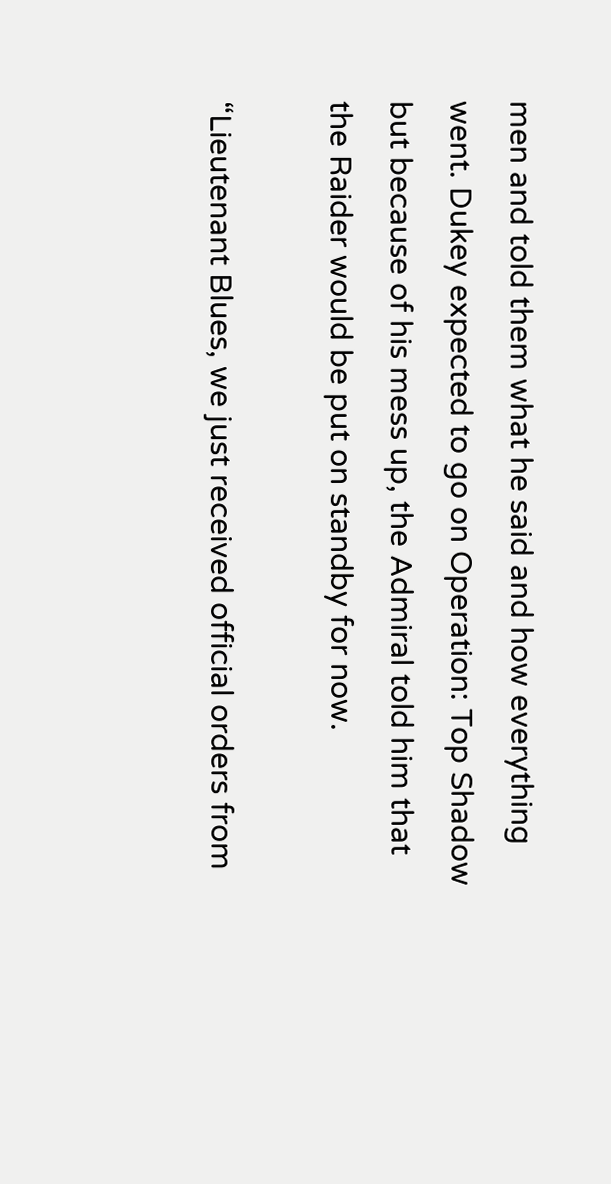men and told them what he said and how everything went. Dukey expected to go on Operation: Top Shadow but because of his mess up, the Admiral told him that the Raider would be put on standby for now.

“Lieutenant Blues, we just received official orders from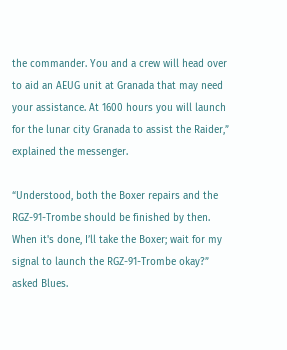the commander. You and a crew will head over to aid an AEUG unit at Granada that may need your assistance. At 1600 hours you will launch for the lunar city Granada to assist the Raider,” explained the messenger.

“Understood, both the Boxer repairs and the RGZ-91-Trombe should be finished by then. When it's done, I’ll take the Boxer; wait for my signal to launch the RGZ-91-Trombe okay?” asked Blues.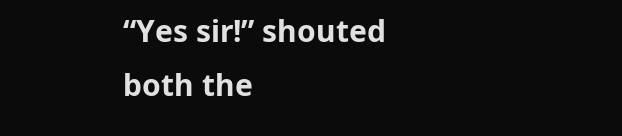“Yes sir!” shouted both the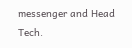messenger and Head Tech.